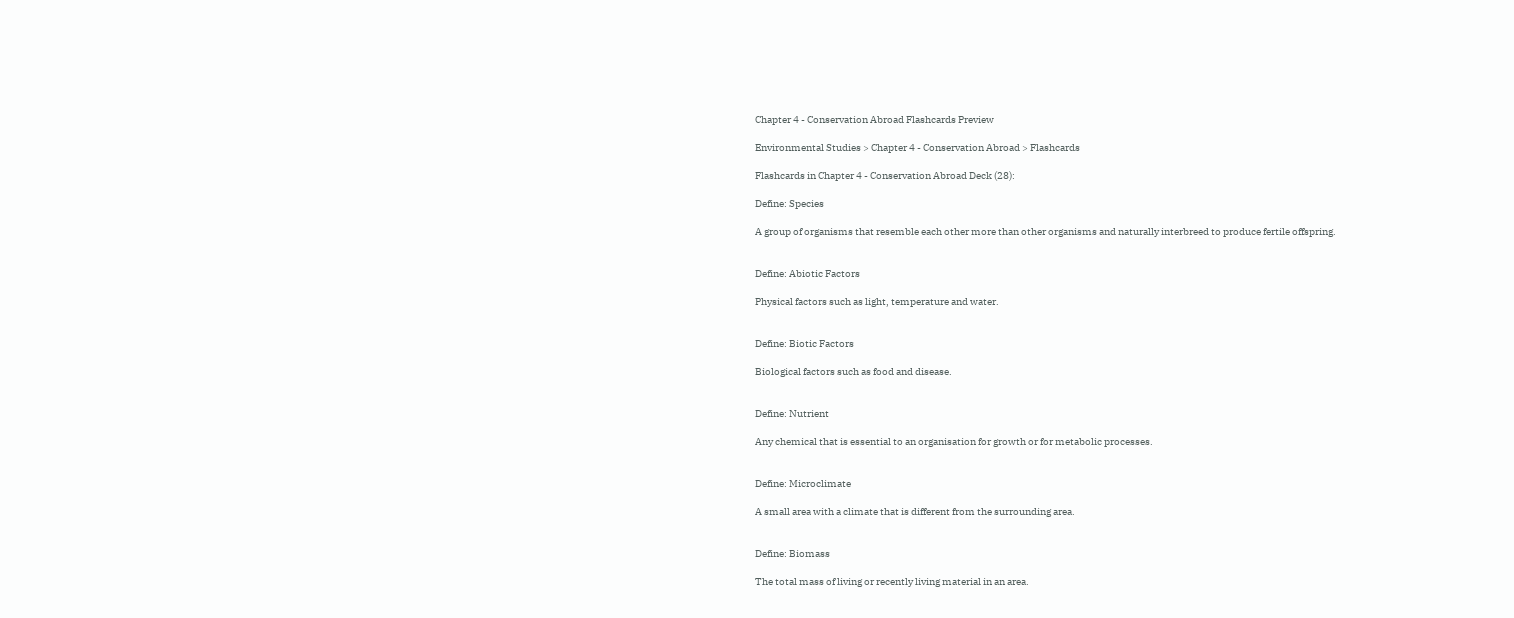Chapter 4 - Conservation Abroad Flashcards Preview

Environmental Studies > Chapter 4 - Conservation Abroad > Flashcards

Flashcards in Chapter 4 - Conservation Abroad Deck (28):

Define: Species

A group of organisms that resemble each other more than other organisms and naturally interbreed to produce fertile offspring.


Define: Abiotic Factors

Physical factors such as light, temperature and water.


Define: Biotic Factors

Biological factors such as food and disease.


Define: Nutrient

Any chemical that is essential to an organisation for growth or for metabolic processes.


Define: Microclimate

A small area with a climate that is different from the surrounding area.


Define: Biomass

The total mass of living or recently living material in an area.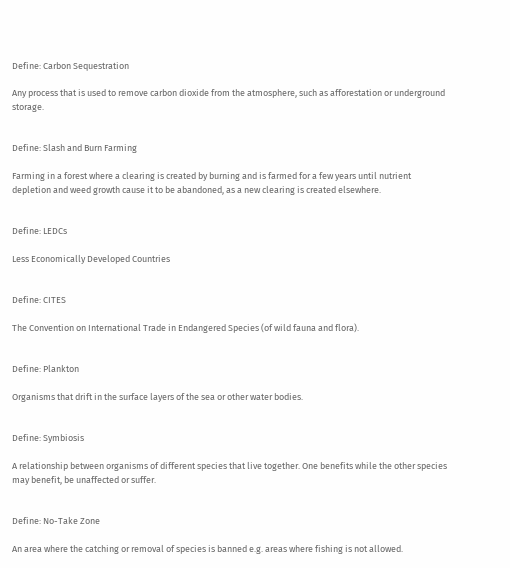Define: Carbon Sequestration

Any process that is used to remove carbon dioxide from the atmosphere, such as afforestation or underground storage.


Define: Slash and Burn Farming

Farming in a forest where a clearing is created by burning and is farmed for a few years until nutrient depletion and weed growth cause it to be abandoned, as a new clearing is created elsewhere.


Define: LEDCs

Less Economically Developed Countries


Define: CITES

The Convention on International Trade in Endangered Species (of wild fauna and flora).


Define: Plankton

Organisms that drift in the surface layers of the sea or other water bodies.


Define: Symbiosis

A relationship between organisms of different species that live together. One benefits while the other species may benefit, be unaffected or suffer.


Define: No-Take Zone

An area where the catching or removal of species is banned e.g. areas where fishing is not allowed.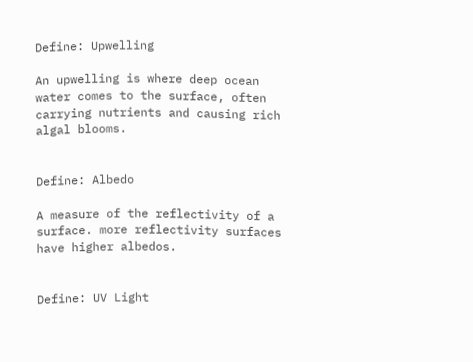Define: Upwelling

An upwelling is where deep ocean water comes to the surface, often carrying nutrients and causing rich algal blooms.


Define: Albedo

A measure of the reflectivity of a surface. more reflectivity surfaces have higher albedos.


Define: UV Light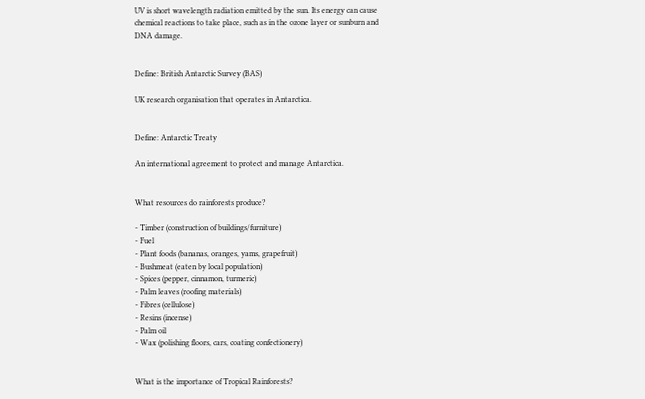UV is short wavelength radiation emitted by the sun. Its energy can cause chemical reactions to take place, such as in the ozone layer or sunburn and DNA damage.


Define: British Antarctic Survey (BAS)

UK research organisation that operates in Antarctica.


Define: Antarctic Treaty

An international agreement to protect and manage Antarctica.


What resources do rainforests produce?

- Timber (construction of buildings/furniture)
- Fuel
- Plant foods (bananas, oranges, yams, grapefruit)
- Bushmeat (eaten by local population)
- Spices (pepper, cinnamon, turmeric)
- Palm leaves (roofing materials)
- Fibres (cellulose)
- Resins (incense)
- Palm oil
- Wax (polishing floors, cars, coating confectionery)


What is the importance of Tropical Rainforests?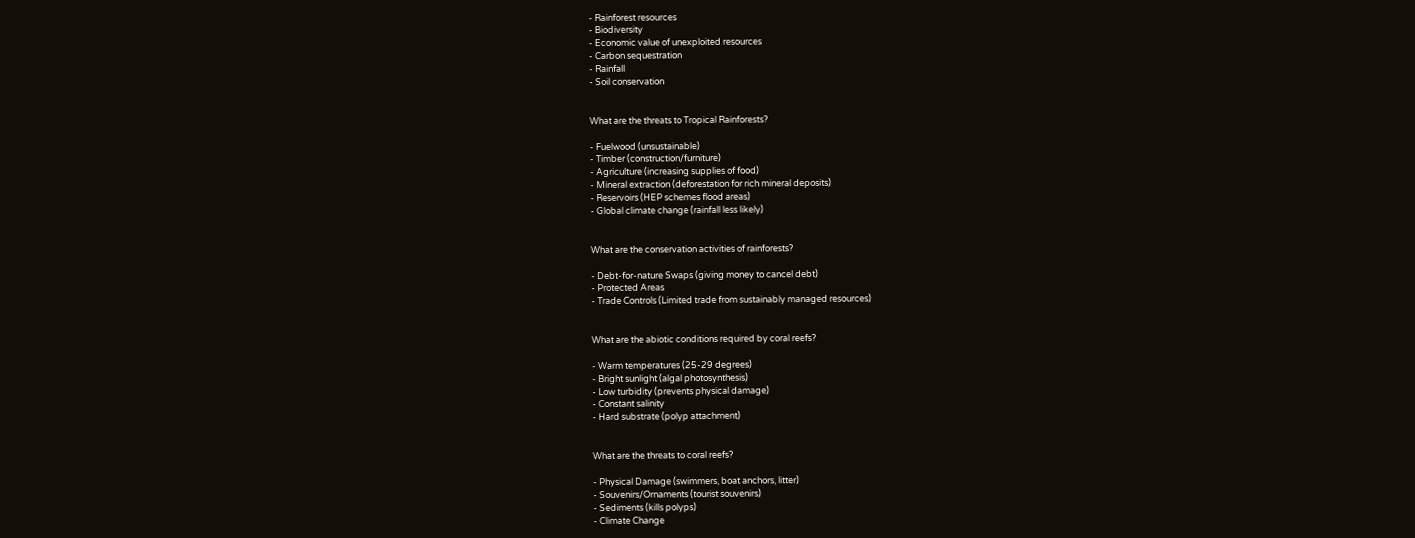- Rainforest resources
- Biodiversity
- Economic value of unexploited resources
- Carbon sequestration
- Rainfall
- Soil conservation


What are the threats to Tropical Rainforests?

- Fuelwood (unsustainable)
- Timber (construction/furniture)
- Agriculture (increasing supplies of food)
- Mineral extraction (deforestation for rich mineral deposits)
- Reservoirs (HEP schemes flood areas)
- Global climate change (rainfall less likely)


What are the conservation activities of rainforests?

- Debt-for-nature Swaps (giving money to cancel debt)
- Protected Areas
- Trade Controls (Limited trade from sustainably managed resources)


What are the abiotic conditions required by coral reefs?

- Warm temperatures (25-29 degrees)
- Bright sunlight (algal photosynthesis)
- Low turbidity (prevents physical damage)
- Constant salinity
- Hard substrate (polyp attachment)


What are the threats to coral reefs?

- Physical Damage (swimmers, boat anchors, litter)
- Souvenirs/Ornaments (tourist souvenirs)
- Sediments (kills polyps)
- Climate Change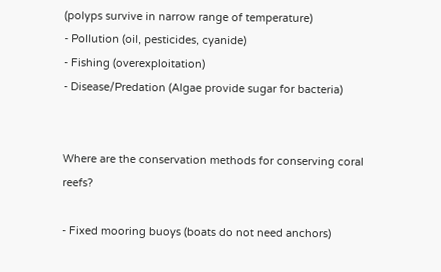(polyps survive in narrow range of temperature)
- Pollution (oil, pesticides, cyanide)
- Fishing (overexploitation)
- Disease/Predation (Algae provide sugar for bacteria)


Where are the conservation methods for conserving coral reefs?

- Fixed mooring buoys (boats do not need anchors)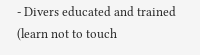- Divers educated and trained (learn not to touch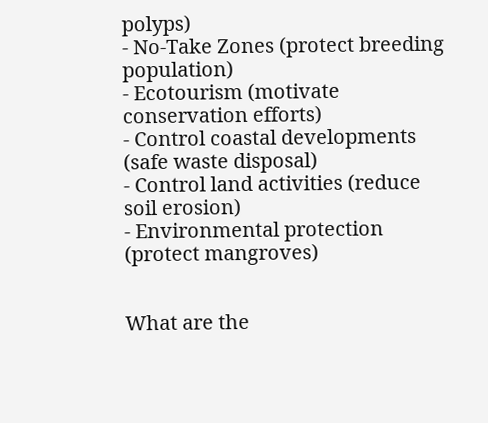polyps)
- No-Take Zones (protect breeding population)
- Ecotourism (motivate conservation efforts)
- Control coastal developments (safe waste disposal)
- Control land activities (reduce soil erosion)
- Environmental protection (protect mangroves)


What are the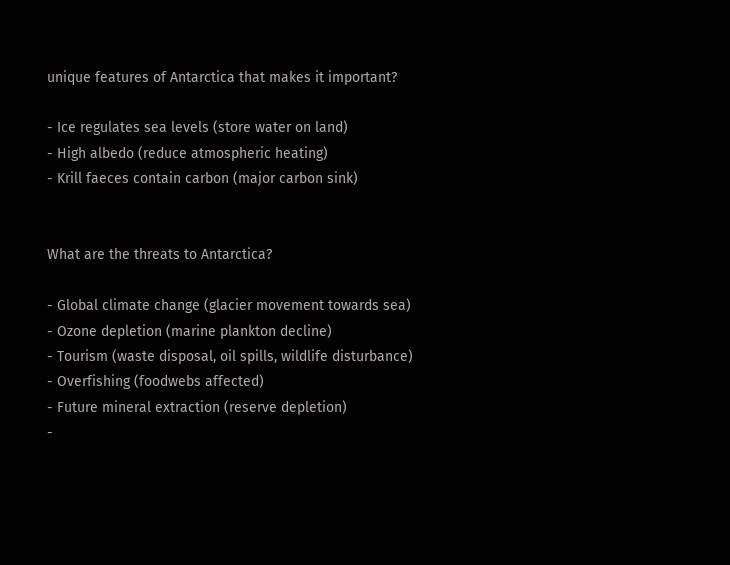unique features of Antarctica that makes it important?

- Ice regulates sea levels (store water on land)
- High albedo (reduce atmospheric heating)
- Krill faeces contain carbon (major carbon sink)


What are the threats to Antarctica?

- Global climate change (glacier movement towards sea)
- Ozone depletion (marine plankton decline)
- Tourism (waste disposal, oil spills, wildlife disturbance)
- Overfishing (foodwebs affected)
- Future mineral extraction (reserve depletion)
-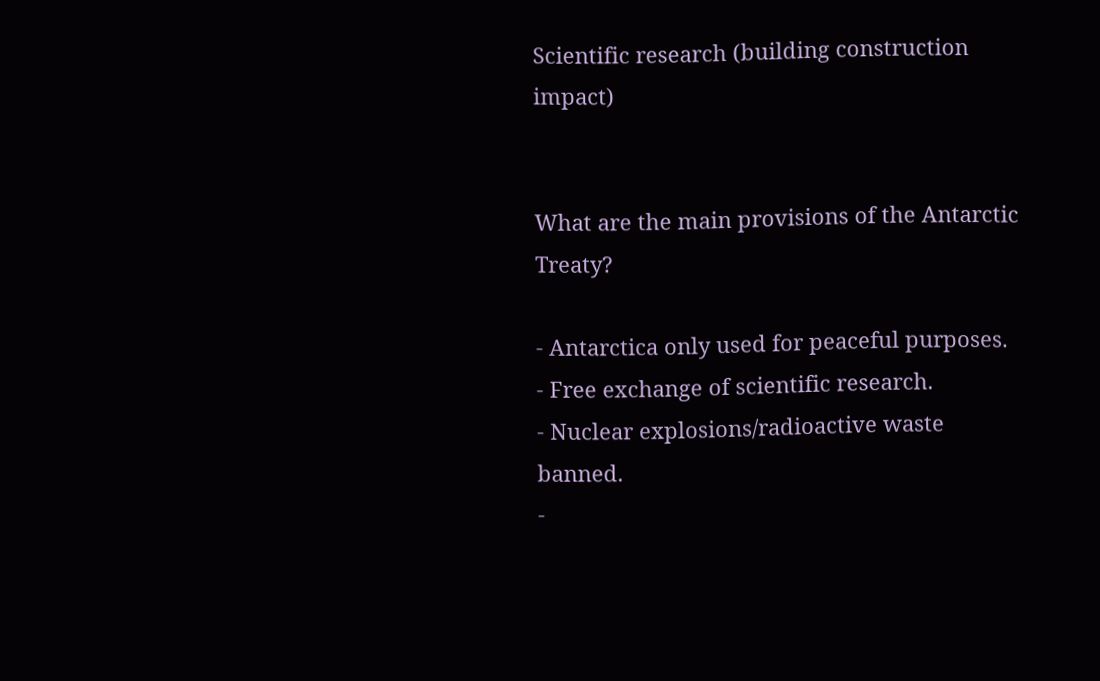Scientific research (building construction impact)


What are the main provisions of the Antarctic Treaty?

- Antarctica only used for peaceful purposes.
- Free exchange of scientific research.
- Nuclear explosions/radioactive waste banned.
-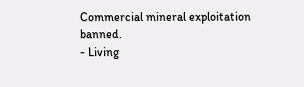Commercial mineral exploitation banned.
- Living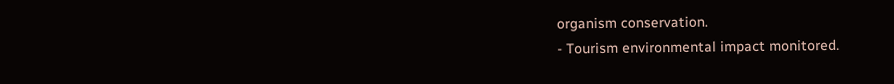organism conservation.
- Tourism environmental impact monitored.